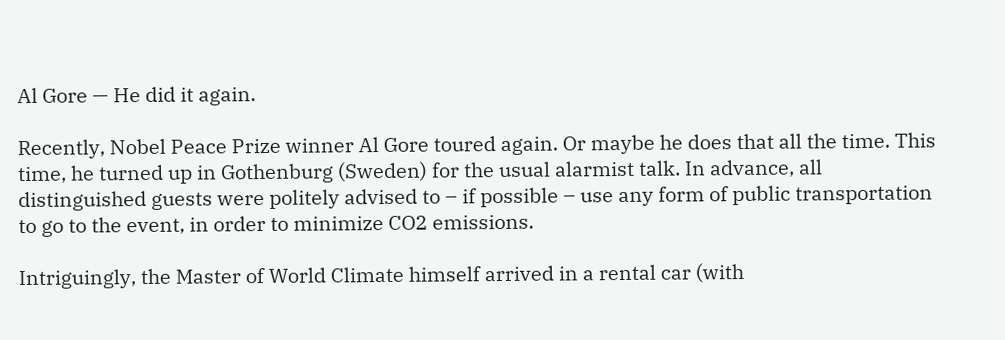Al Gore — He did it again.

Recently, Nobel Peace Prize winner Al Gore toured again. Or maybe he does that all the time. This time, he turned up in Gothenburg (Sweden) for the usual alarmist talk. In advance, all distinguished guests were politely advised to – if possible – use any form of public transportation to go to the event, in order to minimize CO2 emissions.

Intriguingly, the Master of World Climate himself arrived in a rental car (with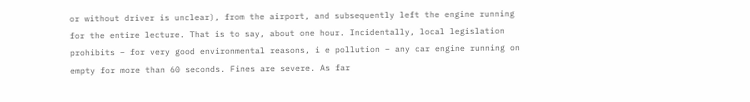or without driver is unclear), from the airport, and subsequently left the engine running for the entire lecture. That is to say, about one hour. Incidentally, local legislation prohibits – for very good environmental reasons, i e pollution – any car engine running on empty for more than 60 seconds. Fines are severe. As far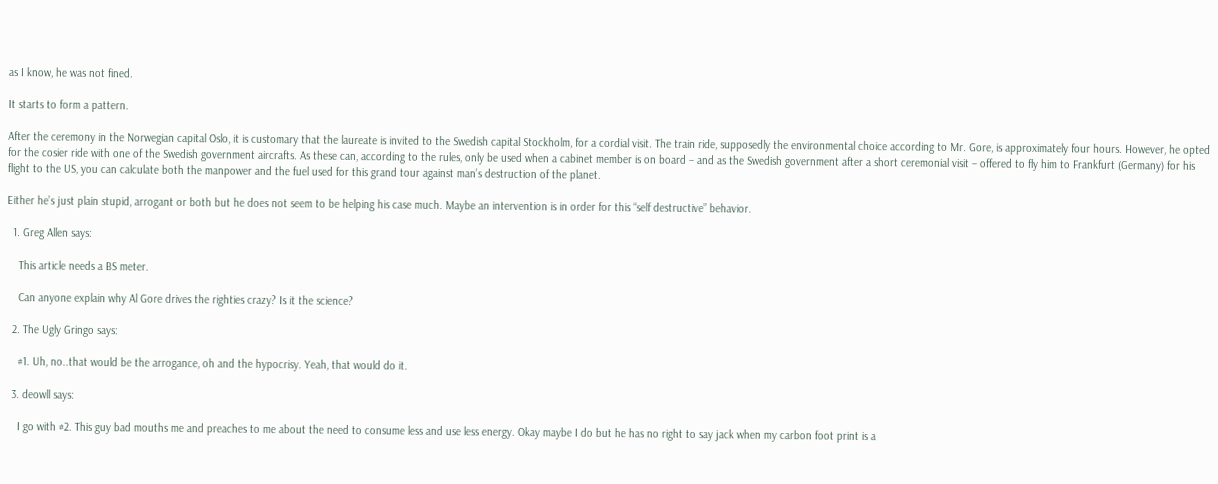as I know, he was not fined.

It starts to form a pattern.

After the ceremony in the Norwegian capital Oslo, it is customary that the laureate is invited to the Swedish capital Stockholm, for a cordial visit. The train ride, supposedly the environmental choice according to Mr. Gore, is approximately four hours. However, he opted for the cosier ride with one of the Swedish government aircrafts. As these can, according to the rules, only be used when a cabinet member is on board – and as the Swedish government after a short ceremonial visit – offered to fly him to Frankfurt (Germany) for his flight to the US, you can calculate both the manpower and the fuel used for this grand tour against man’s destruction of the planet.

Either he’s just plain stupid, arrogant or both but he does not seem to be helping his case much. Maybe an intervention is in order for this “self destructive” behavior.

  1. Greg Allen says:

    This article needs a BS meter.

    Can anyone explain why Al Gore drives the righties crazy? Is it the science?

  2. The Ugly Gringo says:

    #1. Uh, no..that would be the arrogance, oh and the hypocrisy. Yeah, that would do it.

  3. deowll says:

    I go with #2. This guy bad mouths me and preaches to me about the need to consume less and use less energy. Okay maybe I do but he has no right to say jack when my carbon foot print is a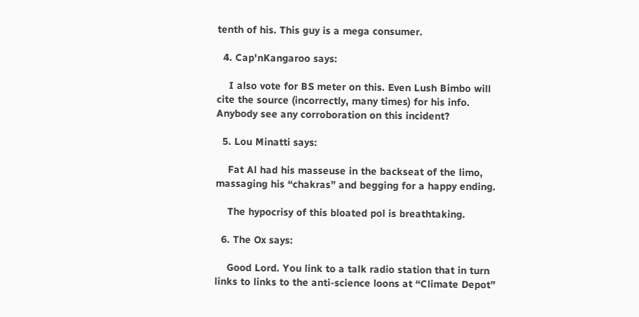tenth of his. This guy is a mega consumer.

  4. Cap'nKangaroo says:

    I also vote for BS meter on this. Even Lush Bimbo will cite the source (incorrectly, many times) for his info. Anybody see any corroboration on this incident?

  5. Lou Minatti says:

    Fat Al had his masseuse in the backseat of the limo, massaging his “chakras” and begging for a happy ending.

    The hypocrisy of this bloated pol is breathtaking.

  6. The Ox says:

    Good Lord. You link to a talk radio station that in turn links to links to the anti-science loons at “Climate Depot”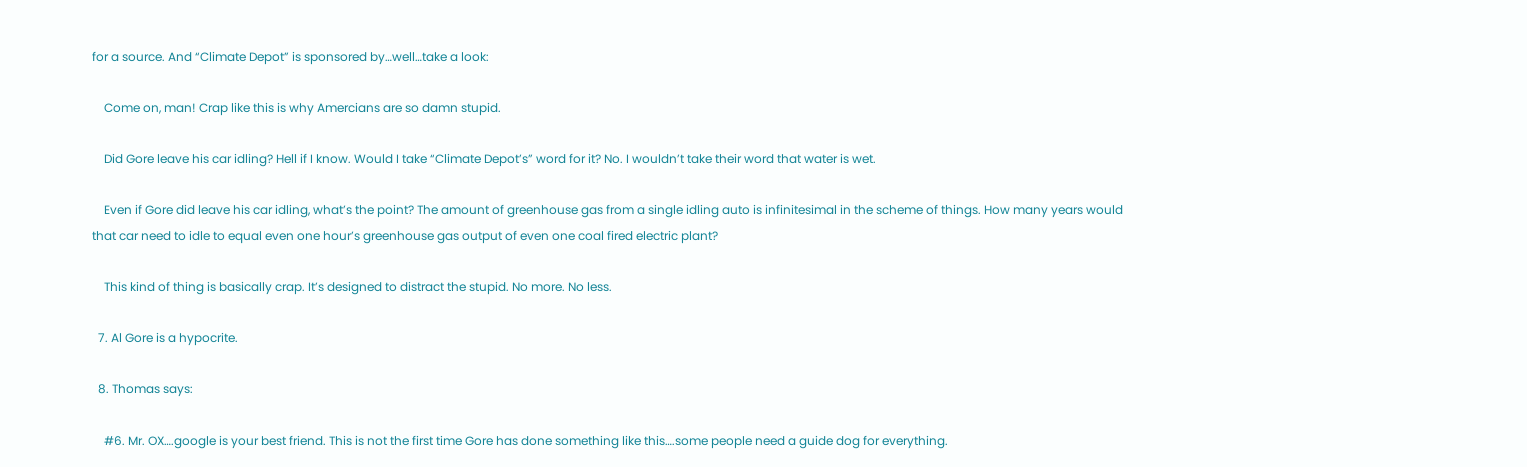for a source. And “Climate Depot” is sponsored by…well…take a look:

    Come on, man! Crap like this is why Amercians are so damn stupid.

    Did Gore leave his car idling? Hell if I know. Would I take “Climate Depot’s” word for it? No. I wouldn’t take their word that water is wet.

    Even if Gore did leave his car idling, what’s the point? The amount of greenhouse gas from a single idling auto is infinitesimal in the scheme of things. How many years would that car need to idle to equal even one hour’s greenhouse gas output of even one coal fired electric plant?

    This kind of thing is basically crap. It’s designed to distract the stupid. No more. No less.

  7. Al Gore is a hypocrite.

  8. Thomas says:

    #6. Mr. OX….google is your best friend. This is not the first time Gore has done something like this….some people need a guide dog for everything.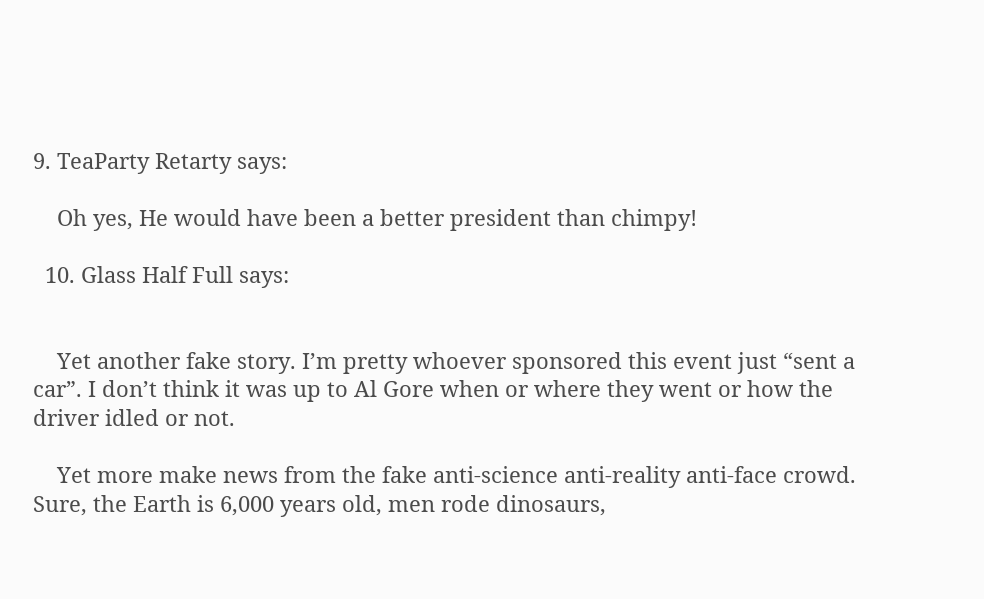9. TeaParty Retarty says:

    Oh yes, He would have been a better president than chimpy!

  10. Glass Half Full says:


    Yet another fake story. I’m pretty whoever sponsored this event just “sent a car”. I don’t think it was up to Al Gore when or where they went or how the driver idled or not.

    Yet more make news from the fake anti-science anti-reality anti-face crowd. Sure, the Earth is 6,000 years old, men rode dinosaurs,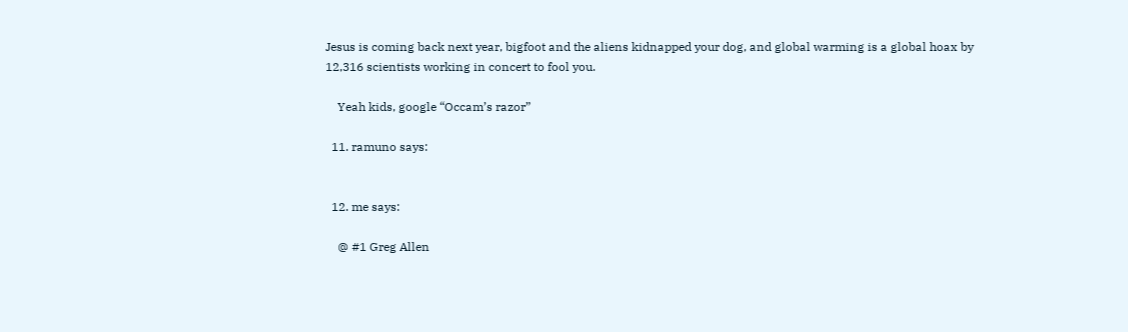Jesus is coming back next year, bigfoot and the aliens kidnapped your dog, and global warming is a global hoax by 12,316 scientists working in concert to fool you.

    Yeah kids, google “Occam’s razor”

  11. ramuno says:


  12. me says:

    @ #1 Greg Allen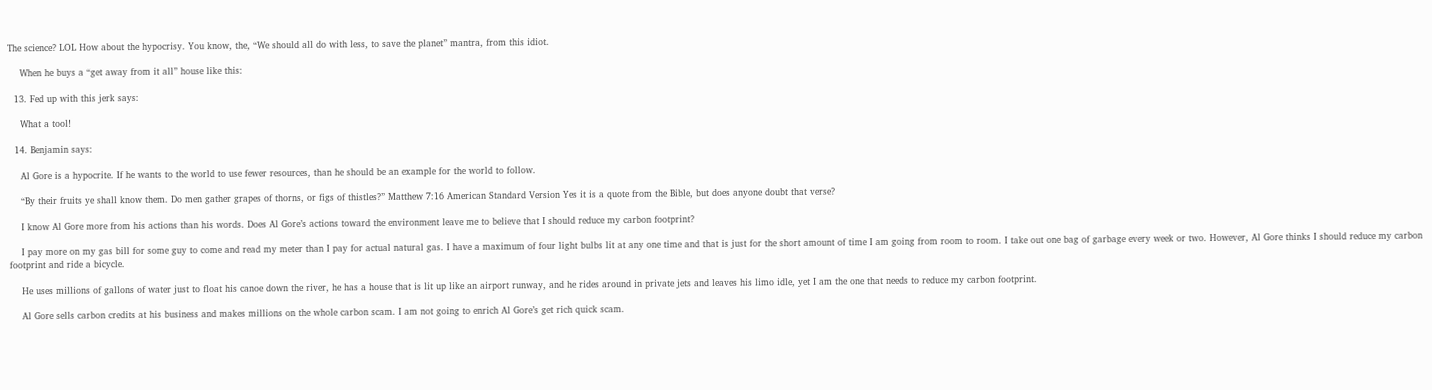The science? LOL How about the hypocrisy. You know, the, “We should all do with less, to save the planet” mantra, from this idiot.

    When he buys a “get away from it all” house like this:

  13. Fed up with this jerk says:

    What a tool!

  14. Benjamin says:

    Al Gore is a hypocrite. If he wants to the world to use fewer resources, than he should be an example for the world to follow.

    “By their fruits ye shall know them. Do men gather grapes of thorns, or figs of thistles?” Matthew 7:16 American Standard Version Yes it is a quote from the Bible, but does anyone doubt that verse?

    I know Al Gore more from his actions than his words. Does Al Gore’s actions toward the environment leave me to believe that I should reduce my carbon footprint?

    I pay more on my gas bill for some guy to come and read my meter than I pay for actual natural gas. I have a maximum of four light bulbs lit at any one time and that is just for the short amount of time I am going from room to room. I take out one bag of garbage every week or two. However, Al Gore thinks I should reduce my carbon footprint and ride a bicycle.

    He uses millions of gallons of water just to float his canoe down the river, he has a house that is lit up like an airport runway, and he rides around in private jets and leaves his limo idle, yet I am the one that needs to reduce my carbon footprint.

    Al Gore sells carbon credits at his business and makes millions on the whole carbon scam. I am not going to enrich Al Gore’s get rich quick scam.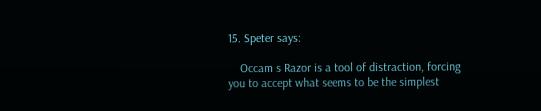15. Speter says:

    Occam s Razor is a tool of distraction, forcing you to accept what seems to be the simplest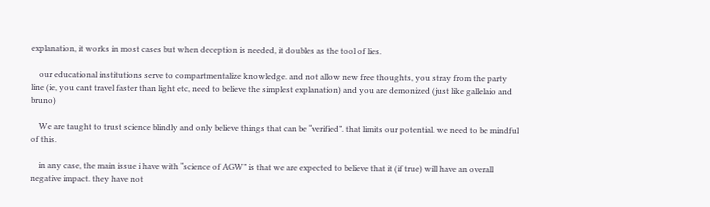explanation, it works in most cases but when deception is needed, it doubles as the tool of lies.

    our educational institutions serve to compartmentalize knowledge. and not allow new free thoughts, you stray from the party line (ie, you cant travel faster than light etc, need to believe the simplest explanation) and you are demonized (just like gallelaio and bruno)

    We are taught to trust science blindly and only believe things that can be “verified”. that limits our potential. we need to be mindful of this.

    in any case, the main issue i have with “science of AGW” is that we are expected to believe that it (if true) will have an overall negative impact. they have not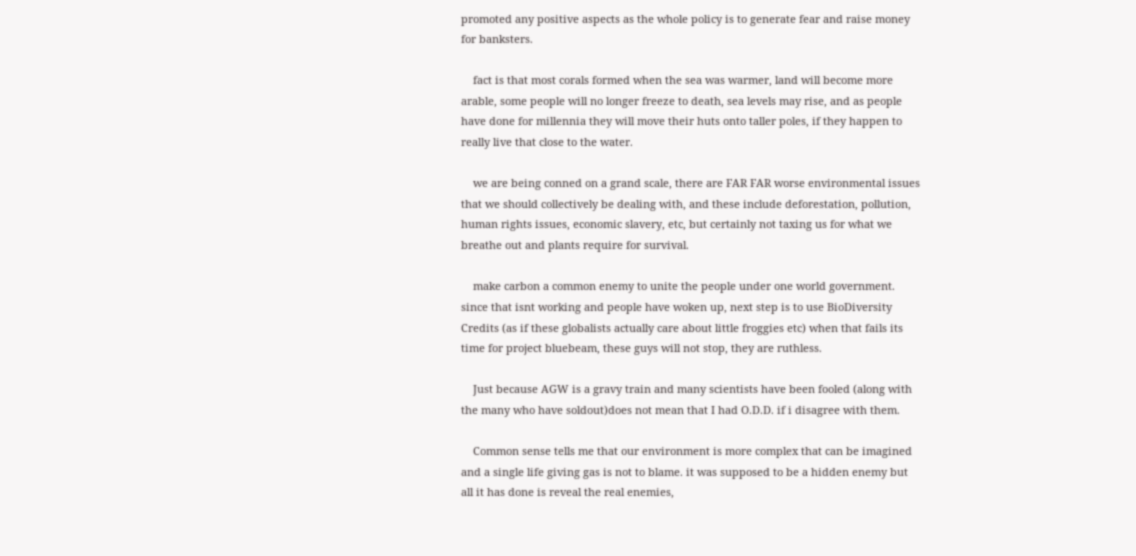promoted any positive aspects as the whole policy is to generate fear and raise money for banksters.

    fact is that most corals formed when the sea was warmer, land will become more arable, some people will no longer freeze to death, sea levels may rise, and as people have done for millennia they will move their huts onto taller poles, if they happen to really live that close to the water.

    we are being conned on a grand scale, there are FAR FAR worse environmental issues that we should collectively be dealing with, and these include deforestation, pollution, human rights issues, economic slavery, etc, but certainly not taxing us for what we breathe out and plants require for survival.

    make carbon a common enemy to unite the people under one world government. since that isnt working and people have woken up, next step is to use BioDiversity Credits (as if these globalists actually care about little froggies etc) when that fails its time for project bluebeam, these guys will not stop, they are ruthless.

    Just because AGW is a gravy train and many scientists have been fooled (along with the many who have soldout)does not mean that I had O.D.D. if i disagree with them.

    Common sense tells me that our environment is more complex that can be imagined and a single life giving gas is not to blame. it was supposed to be a hidden enemy but all it has done is reveal the real enemies,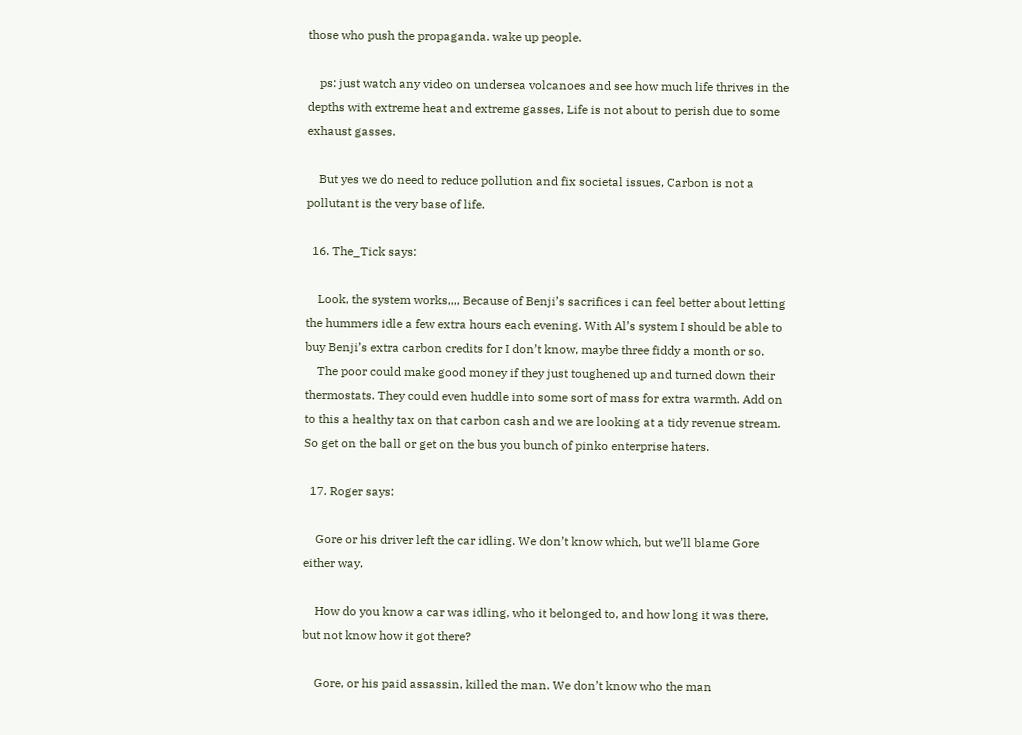those who push the propaganda. wake up people.

    ps: just watch any video on undersea volcanoes and see how much life thrives in the depths with extreme heat and extreme gasses, Life is not about to perish due to some exhaust gasses.

    But yes we do need to reduce pollution and fix societal issues, Carbon is not a pollutant is the very base of life.

  16. The_Tick says:

    Look, the system works,,,, Because of Benji’s sacrifices i can feel better about letting the hummers idle a few extra hours each evening. With Al’s system I should be able to buy Benji’s extra carbon credits for I don’t know, maybe three fiddy a month or so.
    The poor could make good money if they just toughened up and turned down their thermostats. They could even huddle into some sort of mass for extra warmth. Add on to this a healthy tax on that carbon cash and we are looking at a tidy revenue stream. So get on the ball or get on the bus you bunch of pinko enterprise haters.

  17. Roger says:

    Gore or his driver left the car idling. We don’t know which, but we’ll blame Gore either way.

    How do you know a car was idling, who it belonged to, and how long it was there, but not know how it got there?

    Gore, or his paid assassin, killed the man. We don’t know who the man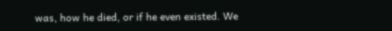was, how he died, or if he even existed. We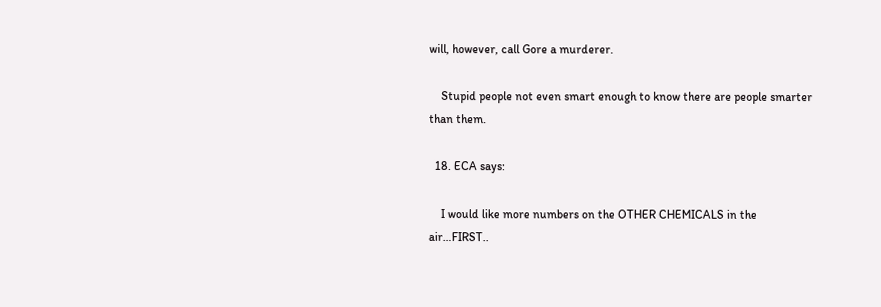will, however, call Gore a murderer.

    Stupid people not even smart enough to know there are people smarter than them.

  18. ECA says:

    I would like more numbers on the OTHER CHEMICALS in the air…FIRST..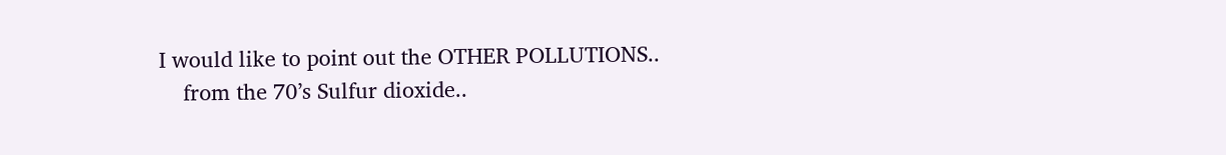I would like to point out the OTHER POLLUTIONS..
    from the 70’s Sulfur dioxide..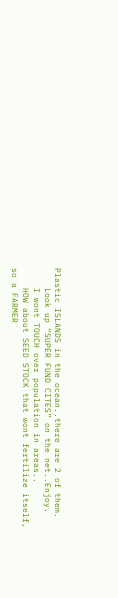Plastic ISLANDS in the ocean..there are 2 of them.
    Look up “SUPER FUND CITES” on the net..Enjoy.
    I wont TOUCH over population in areas..
    HOW about SEED STOCK that wont fertilize itself, so a FARMER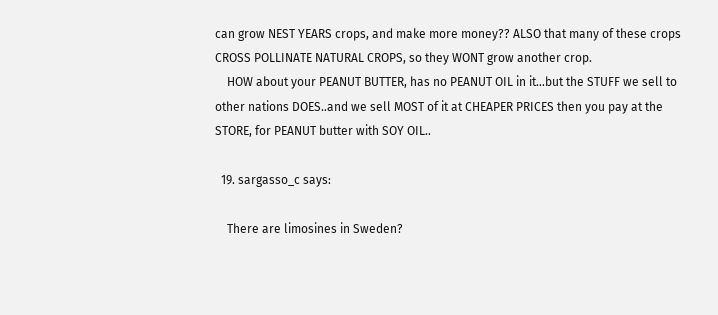can grow NEST YEARS crops, and make more money?? ALSO that many of these crops CROSS POLLINATE NATURAL CROPS, so they WONT grow another crop.
    HOW about your PEANUT BUTTER, has no PEANUT OIL in it…but the STUFF we sell to other nations DOES..and we sell MOST of it at CHEAPER PRICES then you pay at the STORE, for PEANUT butter with SOY OIL..

  19. sargasso_c says:

    There are limosines in Sweden?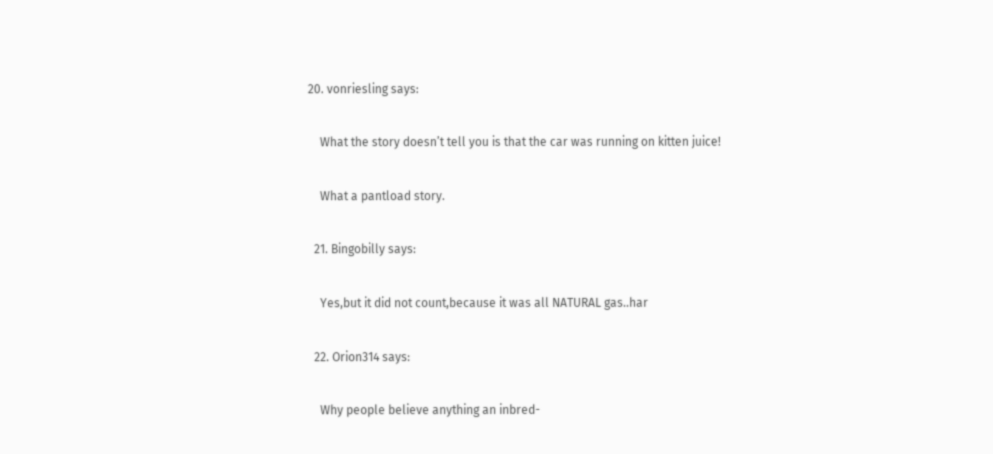20. vonriesling says:

    What the story doesn’t tell you is that the car was running on kitten juice!

    What a pantload story.

  21. Bingobilly says:

    Yes,but it did not count,because it was all NATURAL gas..har

  22. Orion314 says:

    Why people believe anything an inbred-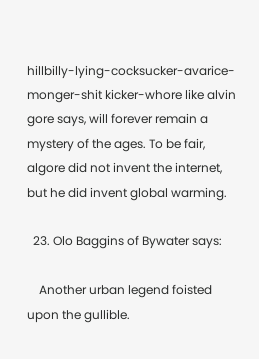hillbilly-lying-cocksucker-avarice-monger-shit kicker-whore like alvin gore says, will forever remain a mystery of the ages. To be fair, algore did not invent the internet, but he did invent global warming.

  23. Olo Baggins of Bywater says:

    Another urban legend foisted upon the gullible.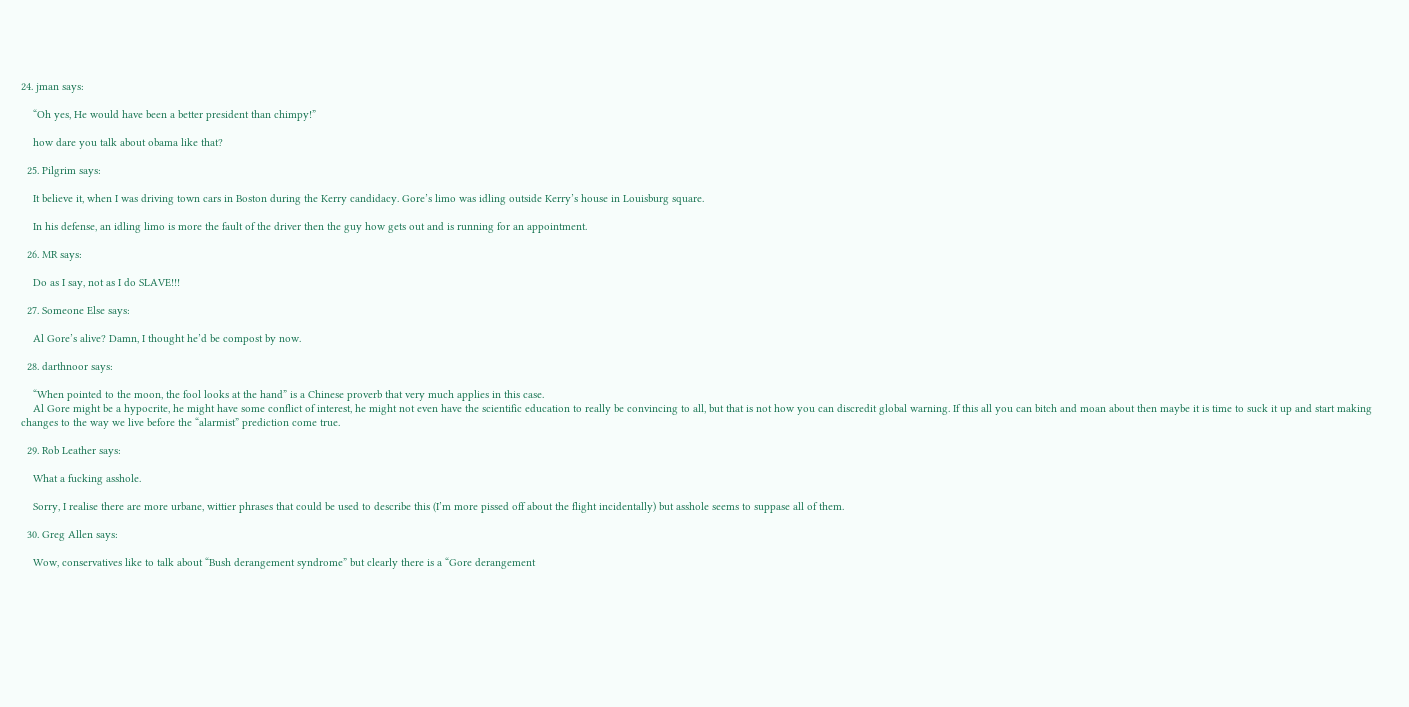24. jman says:

    “Oh yes, He would have been a better president than chimpy!”

    how dare you talk about obama like that?

  25. Pilgrim says:

    It believe it, when I was driving town cars in Boston during the Kerry candidacy. Gore’s limo was idling outside Kerry’s house in Louisburg square.

    In his defense, an idling limo is more the fault of the driver then the guy how gets out and is running for an appointment.

  26. MR says:

    Do as I say, not as I do SLAVE!!!

  27. Someone Else says:

    Al Gore’s alive? Damn, I thought he’d be compost by now.

  28. darthnoor says:

    “When pointed to the moon, the fool looks at the hand” is a Chinese proverb that very much applies in this case.
    Al Gore might be a hypocrite, he might have some conflict of interest, he might not even have the scientific education to really be convincing to all, but that is not how you can discredit global warning. If this all you can bitch and moan about then maybe it is time to suck it up and start making changes to the way we live before the “alarmist” prediction come true.

  29. Rob Leather says:

    What a fucking asshole.

    Sorry, I realise there are more urbane, wittier phrases that could be used to describe this (I’m more pissed off about the flight incidentally) but asshole seems to suppase all of them.

  30. Greg Allen says:

    Wow, conservatives like to talk about “Bush derangement syndrome” but clearly there is a “Gore derangement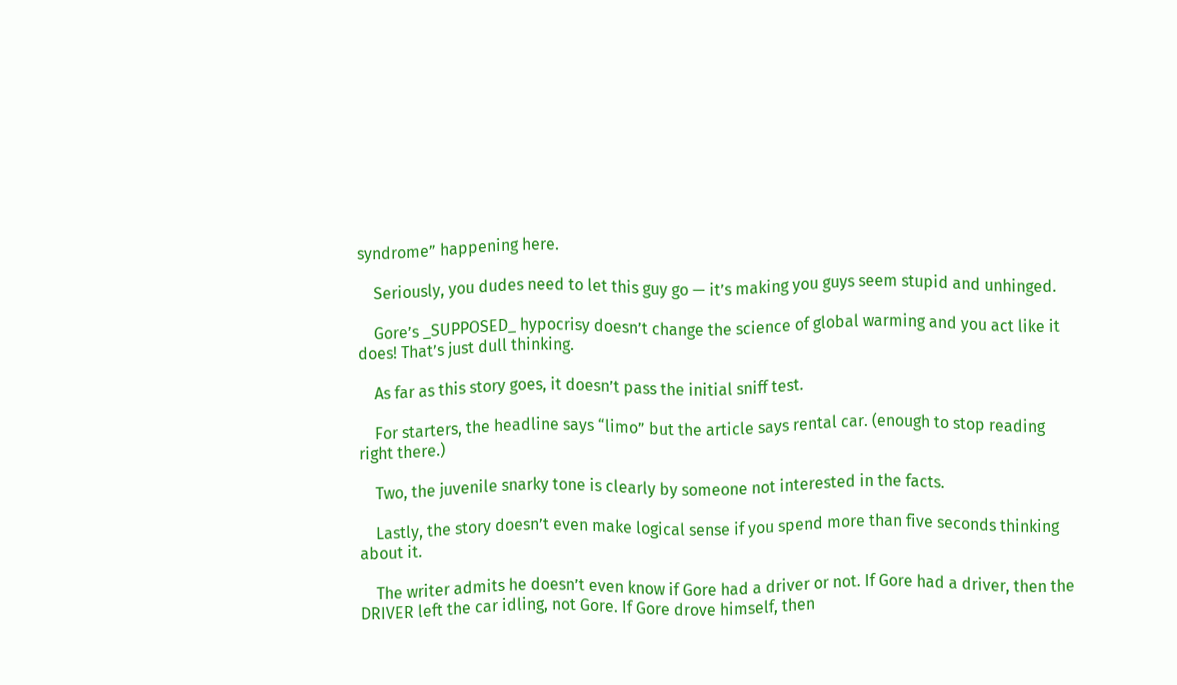syndrome” happening here.

    Seriously, you dudes need to let this guy go — it’s making you guys seem stupid and unhinged.

    Gore’s _SUPPOSED_ hypocrisy doesn’t change the science of global warming and you act like it does! That’s just dull thinking.

    As far as this story goes, it doesn’t pass the initial sniff test.

    For starters, the headline says “limo” but the article says rental car. (enough to stop reading right there.)

    Two, the juvenile snarky tone is clearly by someone not interested in the facts.

    Lastly, the story doesn’t even make logical sense if you spend more than five seconds thinking about it.

    The writer admits he doesn’t even know if Gore had a driver or not. If Gore had a driver, then the DRIVER left the car idling, not Gore. If Gore drove himself, then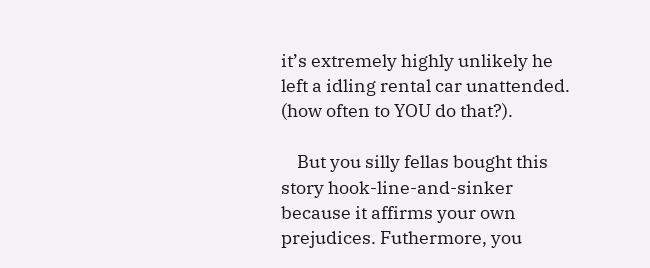it’s extremely highly unlikely he left a idling rental car unattended. (how often to YOU do that?).

    But you silly fellas bought this story hook-line-and-sinker because it affirms your own prejudices. Futhermore, you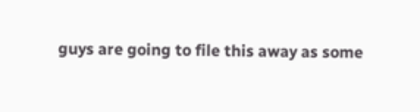guys are going to file this away as some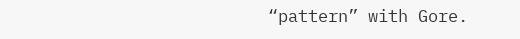“pattern” with Gore.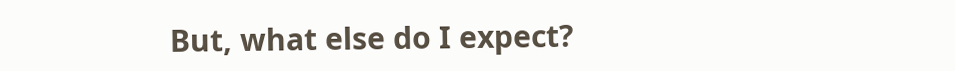But, what else do I expect?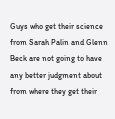Guys who get their science from Sarah Palin and Glenn Beck are not going to have any better judgment about from where they get their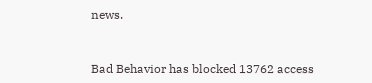news.


Bad Behavior has blocked 13762 access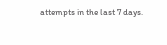attempts in the last 7 days.